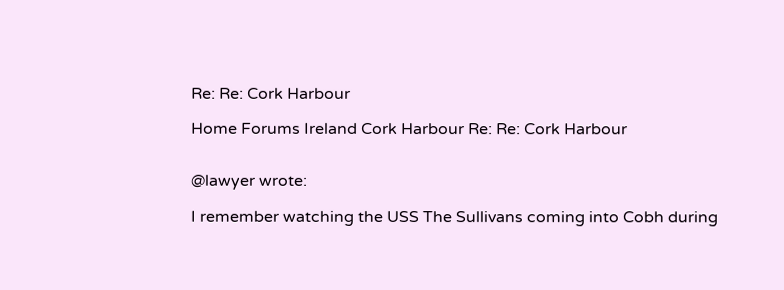Re: Re: Cork Harbour

Home Forums Ireland Cork Harbour Re: Re: Cork Harbour


@lawyer wrote:

I remember watching the USS The Sullivans coming into Cobh during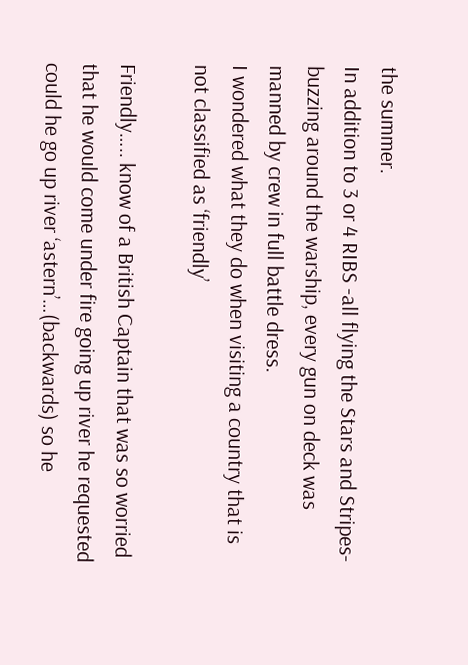the summer.
In addition to 3 or 4 RIBS -all flying the Stars and Stripes- buzzing around the warship, every gun on deck was manned by crew in full battle dress.
I wondered what they do when visiting a country that is not classified as ‘friendly’

Friendly….. know of a British Captain that was so worried that he would come under fire going up river he requested could he go up river ‘astern’…(backwards) so he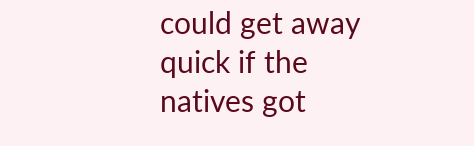could get away quick if the natives got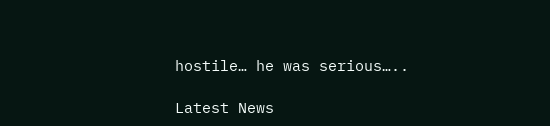hostile… he was serious…..

Latest News